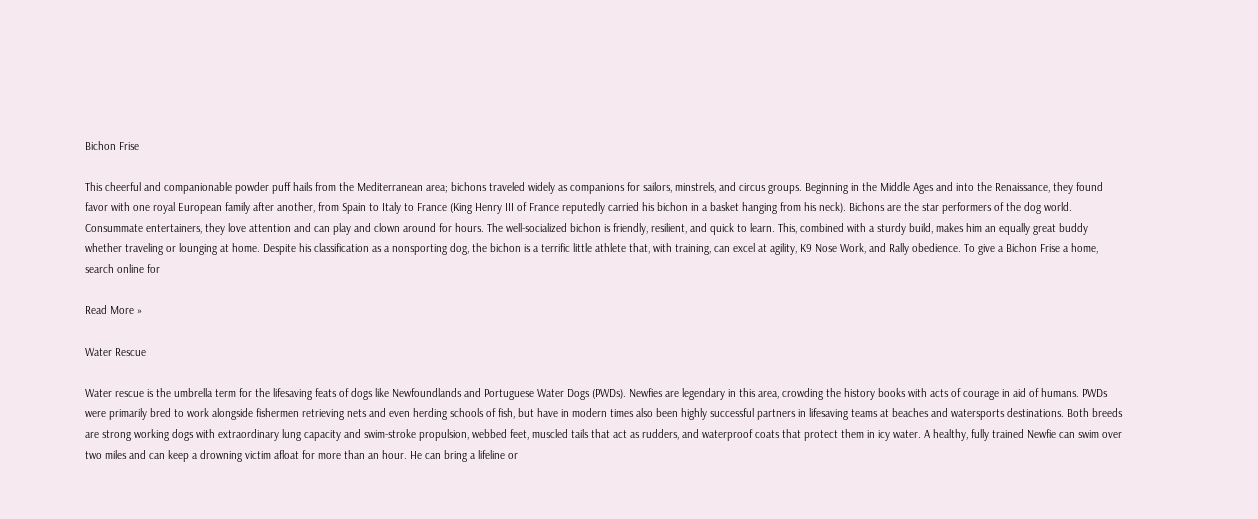Bichon Frise

This cheerful and companionable powder puff hails from the Mediterranean area; bichons traveled widely as companions for sailors, minstrels, and circus groups. Beginning in the Middle Ages and into the Renaissance, they found favor with one royal European family after another, from Spain to Italy to France (King Henry III of France reputedly carried his bichon in a basket hanging from his neck). Bichons are the star performers of the dog world. Consummate entertainers, they love attention and can play and clown around for hours. The well-socialized bichon is friendly, resilient, and quick to learn. This, combined with a sturdy build, makes him an equally great buddy whether traveling or lounging at home. Despite his classification as a nonsporting dog, the bichon is a terrific little athlete that, with training, can excel at agility, K9 Nose Work, and Rally obedience. To give a Bichon Frise a home, search online for

Read More »

Water Rescue

Water rescue is the umbrella term for the lifesaving feats of dogs like Newfoundlands and Portuguese Water Dogs (PWDs). Newfies are legendary in this area, crowding the history books with acts of courage in aid of humans. PWDs were primarily bred to work alongside fishermen retrieving nets and even herding schools of fish, but have in modern times also been highly successful partners in lifesaving teams at beaches and watersports destinations. Both breeds are strong working dogs with extraordinary lung capacity and swim-stroke propulsion, webbed feet, muscled tails that act as rudders, and waterproof coats that protect them in icy water. A healthy, fully trained Newfie can swim over two miles and can keep a drowning victim afloat for more than an hour. He can bring a lifeline or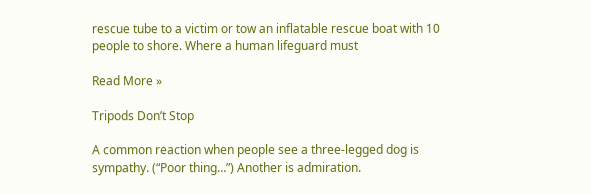rescue tube to a victim or tow an inflatable rescue boat with 10 people to shore. Where a human lifeguard must

Read More »

Tripods Don’t Stop

A common reaction when people see a three-legged dog is sympathy. (“Poor thing…”) Another is admiration.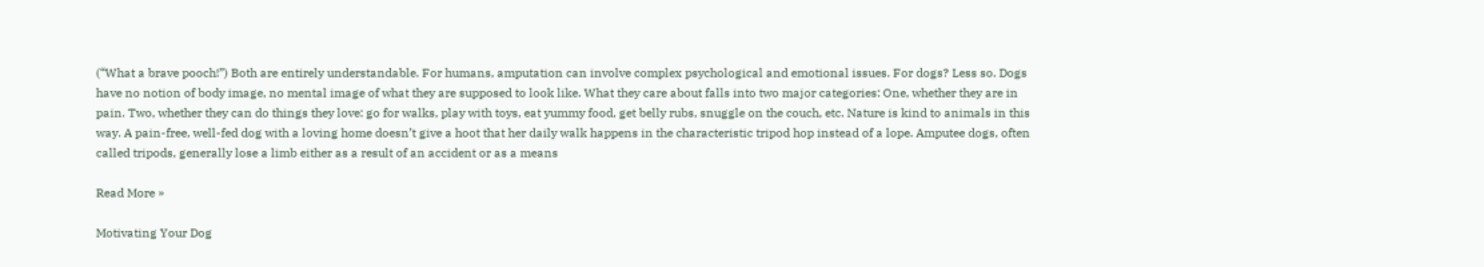(“What a brave pooch!”) Both are entirely understandable. For humans, amputation can involve complex psychological and emotional issues. For dogs? Less so. Dogs have no notion of body image, no mental image of what they are supposed to look like. What they care about falls into two major categories: One, whether they are in pain. Two, whether they can do things they love: go for walks, play with toys, eat yummy food, get belly rubs, snuggle on the couch, etc. Nature is kind to animals in this way. A pain-free, well-fed dog with a loving home doesn’t give a hoot that her daily walk happens in the characteristic tripod hop instead of a lope. Amputee dogs, often called tripods, generally lose a limb either as a result of an accident or as a means

Read More »

Motivating Your Dog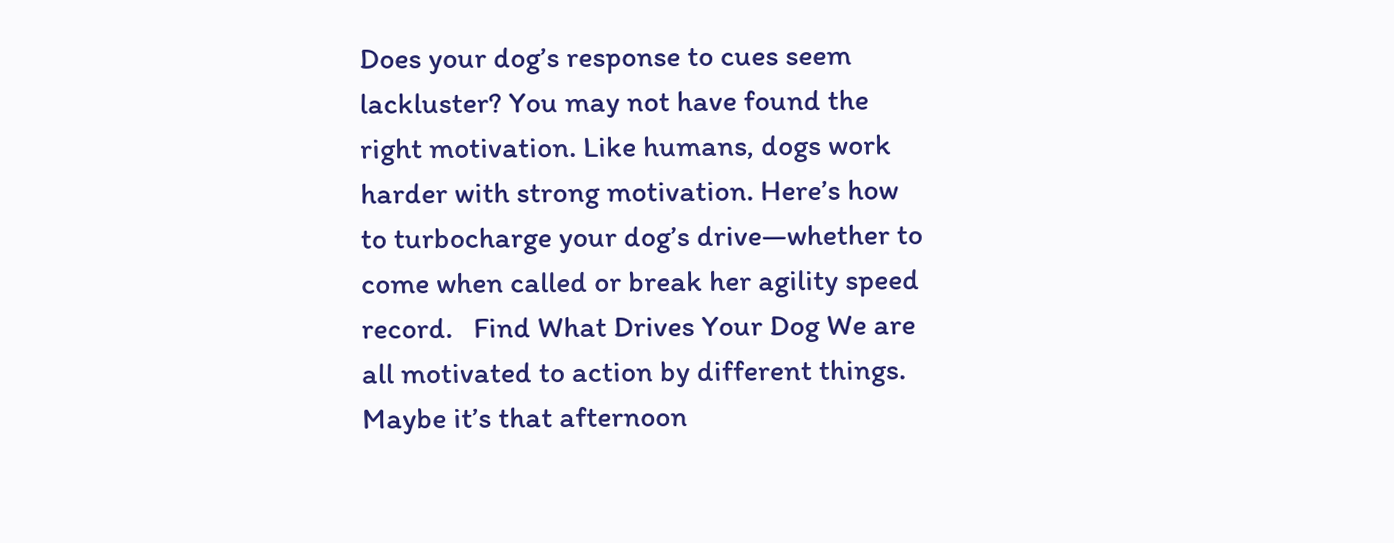Does your dog’s response to cues seem lackluster? You may not have found the right motivation. Like humans, dogs work harder with strong motivation. Here’s how to turbocharge your dog’s drive—whether to come when called or break her agility speed record.   Find What Drives Your Dog We are all motivated to action by different things. Maybe it’s that afternoon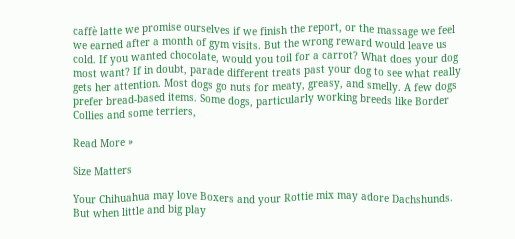caffè latte we promise ourselves if we finish the report, or the massage we feel we earned after a month of gym visits. But the wrong reward would leave us cold. If you wanted chocolate, would you toil for a carrot? What does your dog most want? If in doubt, parade different treats past your dog to see what really gets her attention. Most dogs go nuts for meaty, greasy, and smelly. A few dogs prefer bread-based items. Some dogs, particularly working breeds like Border Collies and some terriers,

Read More »

Size Matters

Your Chihuahua may love Boxers and your Rottie mix may adore Dachshunds. But when little and big play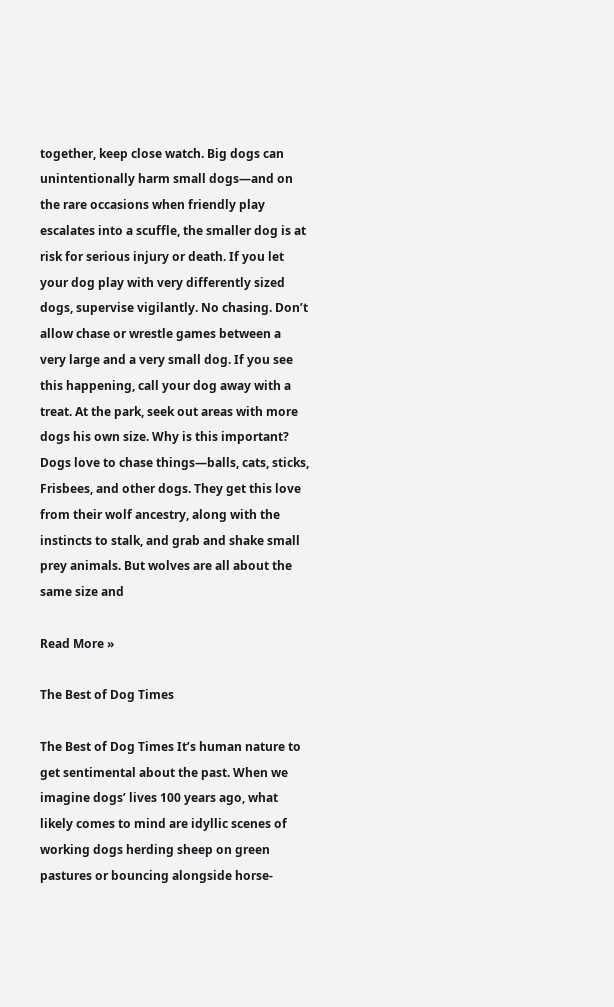together, keep close watch. Big dogs can unintentionally harm small dogs—and on the rare occasions when friendly play escalates into a scuffle, the smaller dog is at risk for serious injury or death. If you let your dog play with very differently sized dogs, supervise vigilantly. No chasing. Don’t allow chase or wrestle games between a very large and a very small dog. If you see this happening, call your dog away with a treat. At the park, seek out areas with more dogs his own size. Why is this important? Dogs love to chase things—balls, cats, sticks, Frisbees, and other dogs. They get this love from their wolf ancestry, along with the instincts to stalk, and grab and shake small prey animals. But wolves are all about the same size and

Read More »

The Best of Dog Times

The Best of Dog Times It’s human nature to get sentimental about the past. When we imagine dogs’ lives 100 years ago, what likely comes to mind are idyllic scenes of working dogs herding sheep on green pastures or bouncing alongside horse-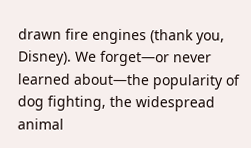drawn fire engines (thank you, Disney). We forget—or never learned about—the popularity of dog fighting, the widespread animal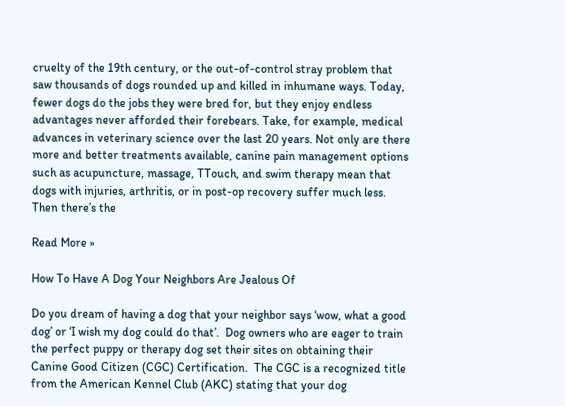cruelty of the 19th century, or the out-of-control stray problem that saw thousands of dogs rounded up and killed in inhumane ways. Today, fewer dogs do the jobs they were bred for, but they enjoy endless advantages never afforded their forebears. Take, for example, medical advances in veterinary science over the last 20 years. Not only are there more and better treatments available, canine pain management options such as acupuncture, massage, TTouch, and swim therapy mean that dogs with injuries, arthritis, or in post-op recovery suffer much less. Then there’s the

Read More »

How To Have A Dog Your Neighbors Are Jealous Of

Do you dream of having a dog that your neighbor says ‘wow, what a good dog’ or ‘I wish my dog could do that’.  Dog owners who are eager to train the perfect puppy or therapy dog set their sites on obtaining their Canine Good Citizen (CGC) Certification.  The CGC is a recognized title from the American Kennel Club (AKC) stating that your dog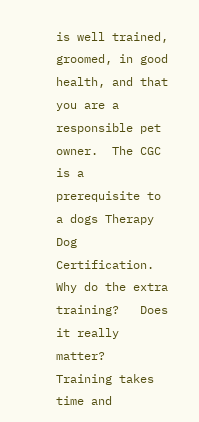is well trained, groomed, in good health, and that you are a responsible pet owner.  The CGC is a prerequisite to a dogs Therapy Dog Certification. Why do the extra training?   Does it really matter?  Training takes time and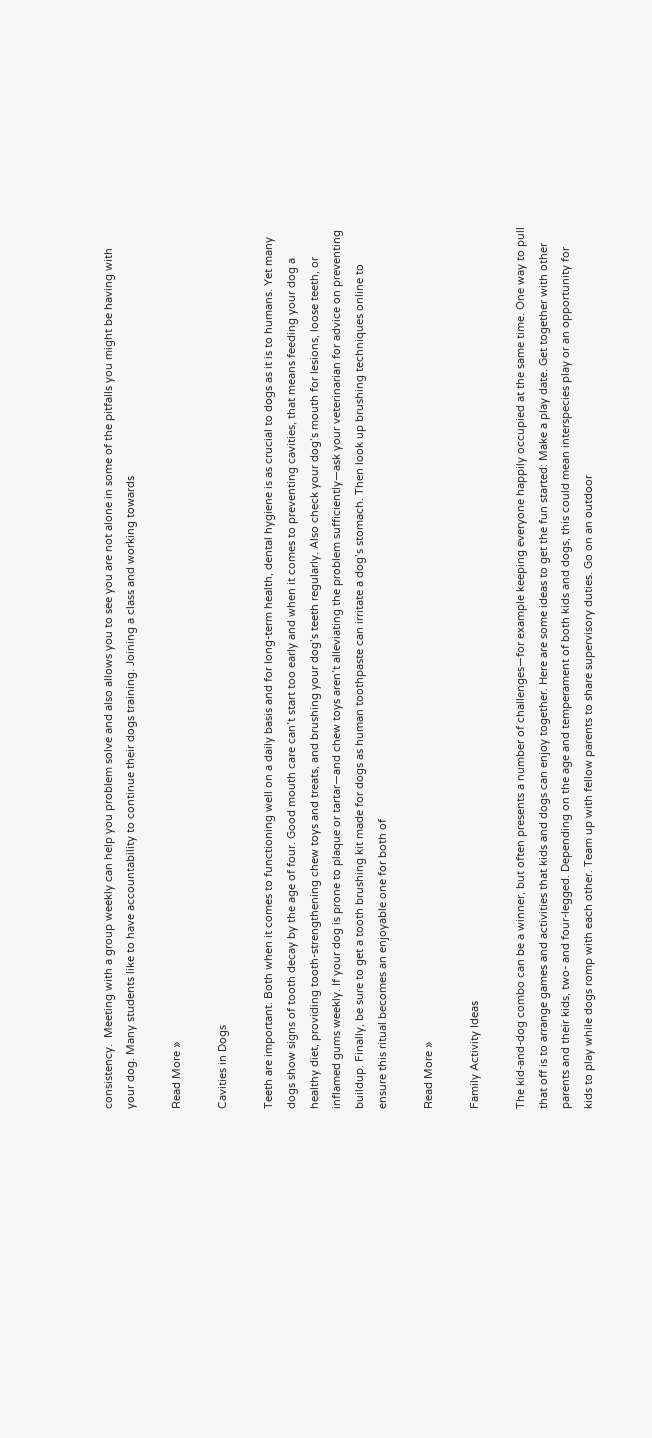consistency.  Meeting with a group weekly can help you problem solve and also allows you to see you are not alone in some of the pitfalls you might be having with your dog. Many students like to have accountability to continue their dogs training. Joining a class and working towards

Read More »

Cavities in Dogs

Teeth are important. Both when it comes to functioning well on a daily basis and for long-term health, dental hygiene is as crucial to dogs as it is to humans. Yet many dogs show signs of tooth decay by the age of four. Good mouth care can’t start too early and when it comes to preventing cavities, that means feeding your dog a healthy diet, providing tooth-strengthening chew toys and treats, and brushing your dog’s teeth regularly. Also check your dog’s mouth for lesions, loose teeth, or inflamed gums weekly. If your dog is prone to plaque or tartar—and chew toys aren’t alleviating the problem sufficiently—ask your veterinarian for advice on preventing buildup. Finally, be sure to get a tooth brushing kit made for dogs as human toothpaste can irritate a dog’s stomach. Then look up brushing techniques online to ensure this ritual becomes an enjoyable one for both of

Read More »

Family Activity Ideas

The kid-and-dog combo can be a winner, but often presents a number of challenges—for example keeping everyone happily occupied at the same time. One way to pull that off is to arrange games and activities that kids and dogs can enjoy together. Here are some ideas to get the fun started: Make a play date. Get together with other parents and their kids, two- and four-legged. Depending on the age and temperament of both kids and dogs, this could mean interspecies play or an opportunity for kids to play while dogs romp with each other. Team up with fellow parents to share supervisory duties. Go on an outdoor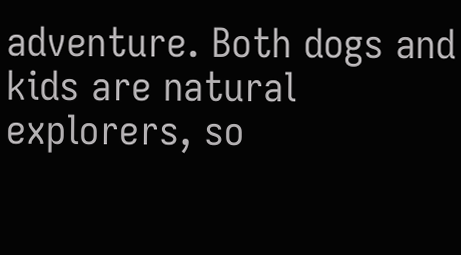adventure. Both dogs and kids are natural explorers, so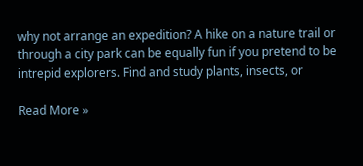why not arrange an expedition? A hike on a nature trail or through a city park can be equally fun if you pretend to be intrepid explorers. Find and study plants, insects, or

Read More »